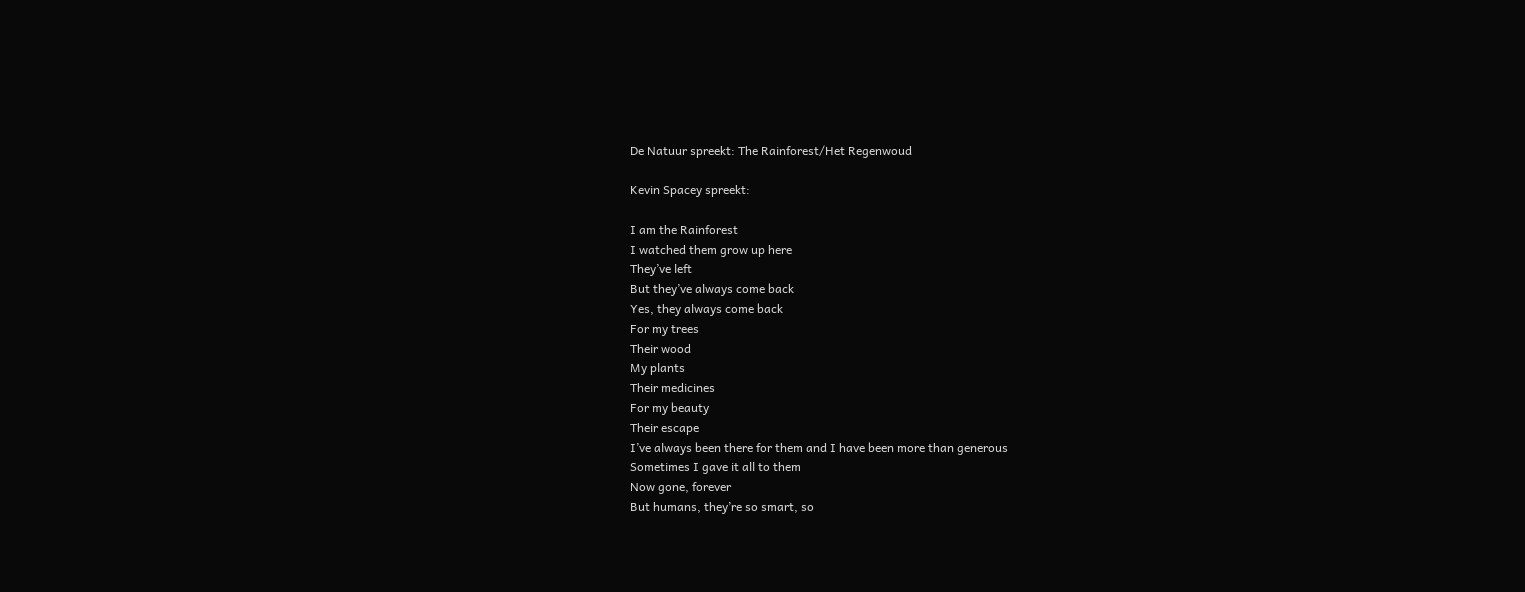De Natuur spreekt: The Rainforest/Het Regenwoud

Kevin Spacey spreekt:

I am the Rainforest
I watched them grow up here
They’ve left
But they’ve always come back
Yes, they always come back
For my trees
Their wood
My plants
Their medicines
For my beauty
Their escape
I’ve always been there for them and I have been more than generous
Sometimes I gave it all to them
Now gone, forever
But humans, they’re so smart, so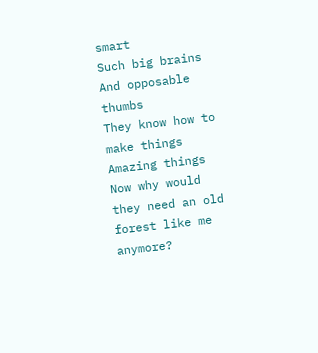smart
Such big brains
And opposable thumbs
They know how to make things
Amazing things
Now why would they need an old forest like me anymore?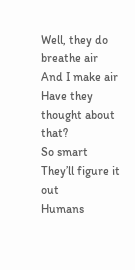Well, they do breathe air
And I make air
Have they thought about that?
So smart
They’ll figure it out
Humans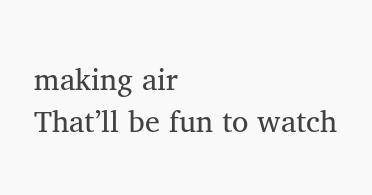making air
That’ll be fun to watch